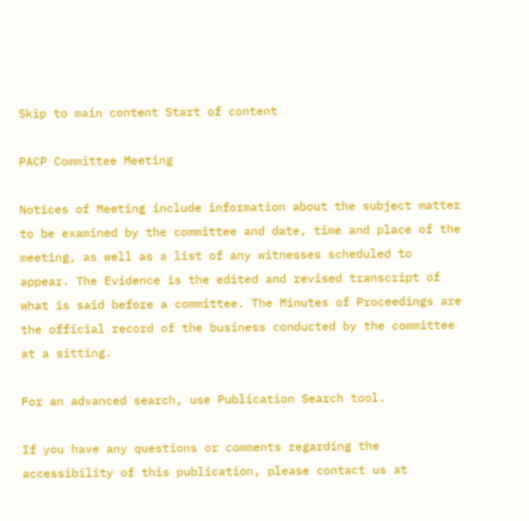Skip to main content Start of content

PACP Committee Meeting

Notices of Meeting include information about the subject matter to be examined by the committee and date, time and place of the meeting, as well as a list of any witnesses scheduled to appear. The Evidence is the edited and revised transcript of what is said before a committee. The Minutes of Proceedings are the official record of the business conducted by the committee at a sitting.

For an advanced search, use Publication Search tool.

If you have any questions or comments regarding the accessibility of this publication, please contact us at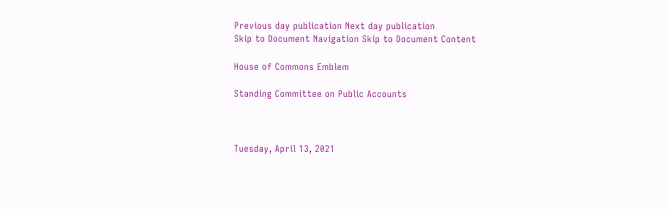Previous day publication Next day publication
Skip to Document Navigation Skip to Document Content

House of Commons Emblem

Standing Committee on Public Accounts



Tuesday, April 13, 2021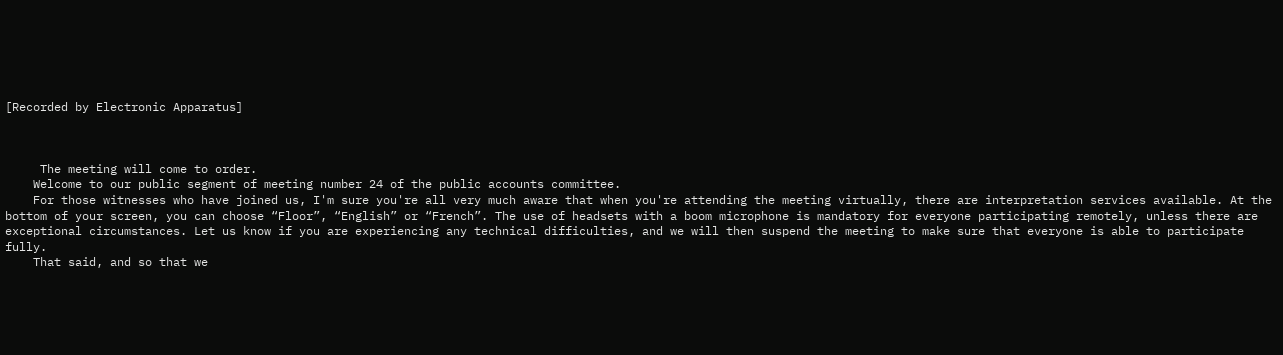[Recorded by Electronic Apparatus]



     The meeting will come to order.
    Welcome to our public segment of meeting number 24 of the public accounts committee.
    For those witnesses who have joined us, I'm sure you're all very much aware that when you're attending the meeting virtually, there are interpretation services available. At the bottom of your screen, you can choose “Floor”, “English” or “French”. The use of headsets with a boom microphone is mandatory for everyone participating remotely, unless there are exceptional circumstances. Let us know if you are experiencing any technical difficulties, and we will then suspend the meeting to make sure that everyone is able to participate fully.
    That said, and so that we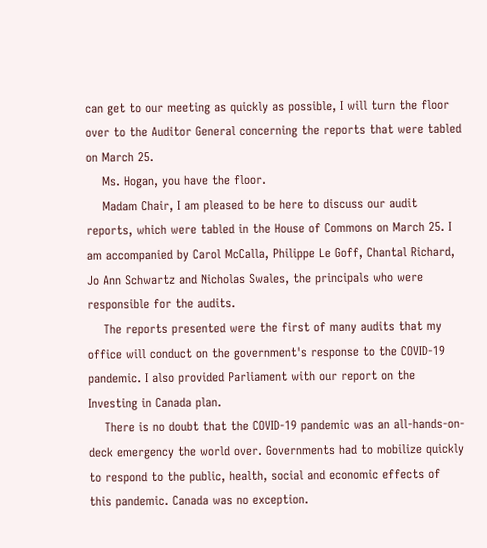can get to our meeting as quickly as possible, I will turn the floor over to the Auditor General concerning the reports that were tabled on March 25.
    Ms. Hogan, you have the floor.
    Madam Chair, I am pleased to be here to discuss our audit reports, which were tabled in the House of Commons on March 25. I am accompanied by Carol McCalla, Philippe Le Goff, Chantal Richard, Jo Ann Schwartz and Nicholas Swales, the principals who were responsible for the audits.
    The reports presented were the first of many audits that my office will conduct on the government's response to the COVID-19 pandemic. I also provided Parliament with our report on the Investing in Canada plan.
    There is no doubt that the COVID-19 pandemic was an all-hands-on-deck emergency the world over. Governments had to mobilize quickly to respond to the public, health, social and economic effects of this pandemic. Canada was no exception.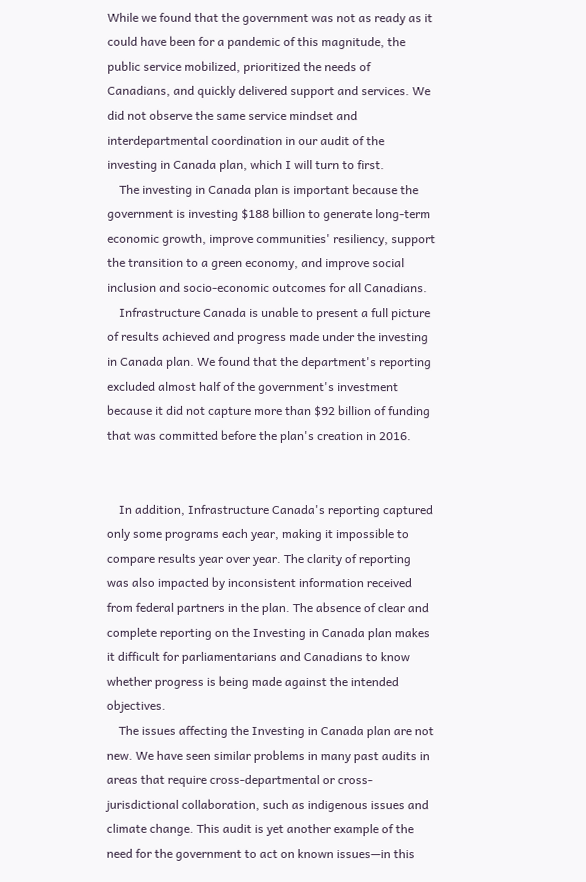While we found that the government was not as ready as it could have been for a pandemic of this magnitude, the public service mobilized, prioritized the needs of Canadians, and quickly delivered support and services. We did not observe the same service mindset and interdepartmental coordination in our audit of the investing in Canada plan, which I will turn to first.
    The investing in Canada plan is important because the government is investing $188 billion to generate long-term economic growth, improve communities' resiliency, support the transition to a green economy, and improve social inclusion and socio-economic outcomes for all Canadians.
    Infrastructure Canada is unable to present a full picture of results achieved and progress made under the investing in Canada plan. We found that the department's reporting excluded almost half of the government's investment because it did not capture more than $92 billion of funding that was committed before the plan's creation in 2016.


    In addition, Infrastructure Canada's reporting captured only some programs each year, making it impossible to compare results year over year. The clarity of reporting was also impacted by inconsistent information received from federal partners in the plan. The absence of clear and complete reporting on the Investing in Canada plan makes it difficult for parliamentarians and Canadians to know whether progress is being made against the intended objectives.
    The issues affecting the Investing in Canada plan are not new. We have seen similar problems in many past audits in areas that require cross-departmental or cross-jurisdictional collaboration, such as indigenous issues and climate change. This audit is yet another example of the need for the government to act on known issues—in this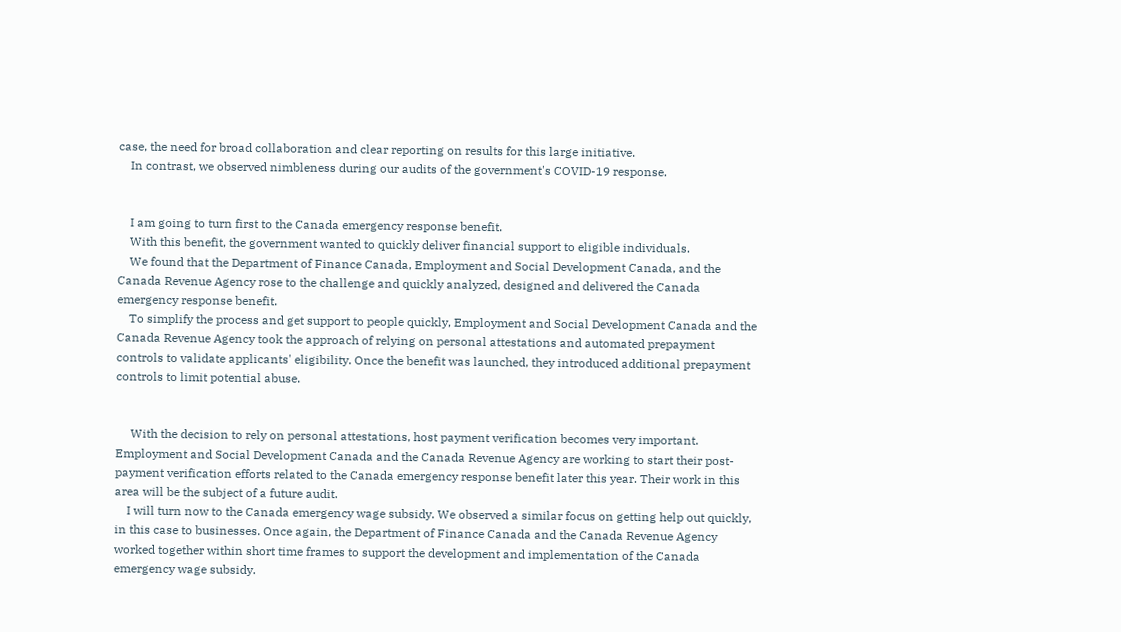case, the need for broad collaboration and clear reporting on results for this large initiative.
    In contrast, we observed nimbleness during our audits of the government's COVID-19 response.


    I am going to turn first to the Canada emergency response benefit.
    With this benefit, the government wanted to quickly deliver financial support to eligible individuals.
    We found that the Department of Finance Canada, Employment and Social Development Canada, and the Canada Revenue Agency rose to the challenge and quickly analyzed, designed and delivered the Canada emergency response benefit.
    To simplify the process and get support to people quickly, Employment and Social Development Canada and the Canada Revenue Agency took the approach of relying on personal attestations and automated prepayment controls to validate applicants' eligibility. Once the benefit was launched, they introduced additional prepayment controls to limit potential abuse.


     With the decision to rely on personal attestations, host payment verification becomes very important. Employment and Social Development Canada and the Canada Revenue Agency are working to start their post-payment verification efforts related to the Canada emergency response benefit later this year. Their work in this area will be the subject of a future audit.
    I will turn now to the Canada emergency wage subsidy. We observed a similar focus on getting help out quickly, in this case to businesses. Once again, the Department of Finance Canada and the Canada Revenue Agency worked together within short time frames to support the development and implementation of the Canada emergency wage subsidy.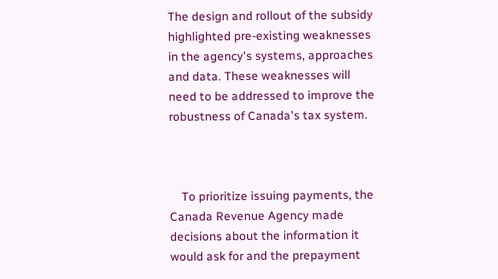The design and rollout of the subsidy highlighted pre-existing weaknesses in the agency's systems, approaches and data. These weaknesses will need to be addressed to improve the robustness of Canada's tax system.



    To prioritize issuing payments, the Canada Revenue Agency made decisions about the information it would ask for and the prepayment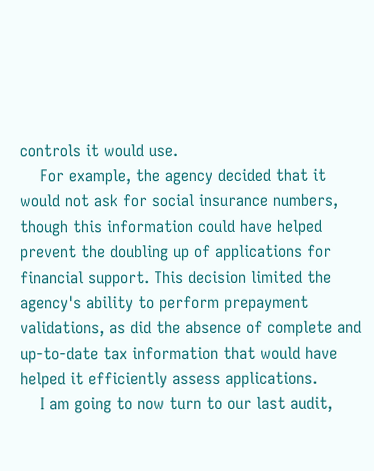controls it would use.
    For example, the agency decided that it would not ask for social insurance numbers, though this information could have helped prevent the doubling up of applications for financial support. This decision limited the agency's ability to perform prepayment validations, as did the absence of complete and up-to-date tax information that would have helped it efficiently assess applications.
    I am going to now turn to our last audit,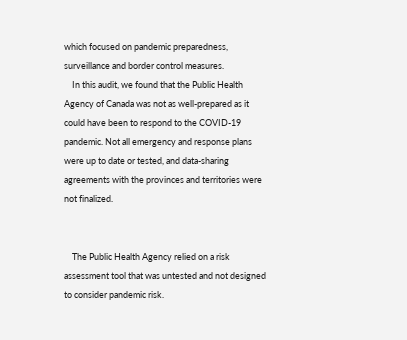which focused on pandemic preparedness, surveillance and border control measures.
    In this audit, we found that the Public Health Agency of Canada was not as well-prepared as it could have been to respond to the COVID-19 pandemic. Not all emergency and response plans were up to date or tested, and data-sharing agreements with the provinces and territories were not finalized.


    The Public Health Agency relied on a risk assessment tool that was untested and not designed to consider pandemic risk.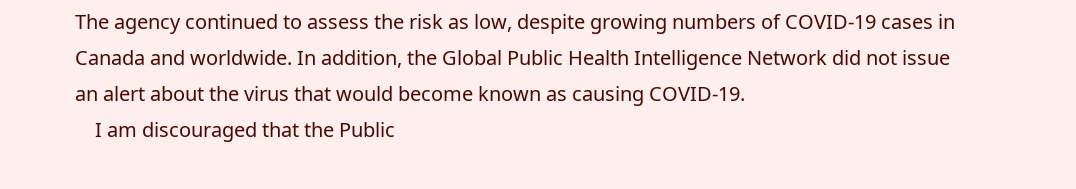The agency continued to assess the risk as low, despite growing numbers of COVID-19 cases in Canada and worldwide. In addition, the Global Public Health Intelligence Network did not issue an alert about the virus that would become known as causing COVID-19.
    I am discouraged that the Public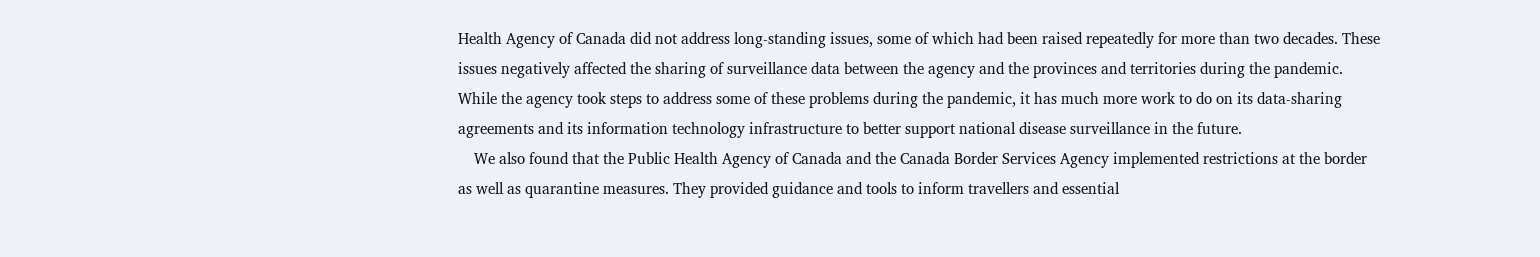Health Agency of Canada did not address long-standing issues, some of which had been raised repeatedly for more than two decades. These issues negatively affected the sharing of surveillance data between the agency and the provinces and territories during the pandemic. While the agency took steps to address some of these problems during the pandemic, it has much more work to do on its data-sharing agreements and its information technology infrastructure to better support national disease surveillance in the future.
    We also found that the Public Health Agency of Canada and the Canada Border Services Agency implemented restrictions at the border as well as quarantine measures. They provided guidance and tools to inform travellers and essential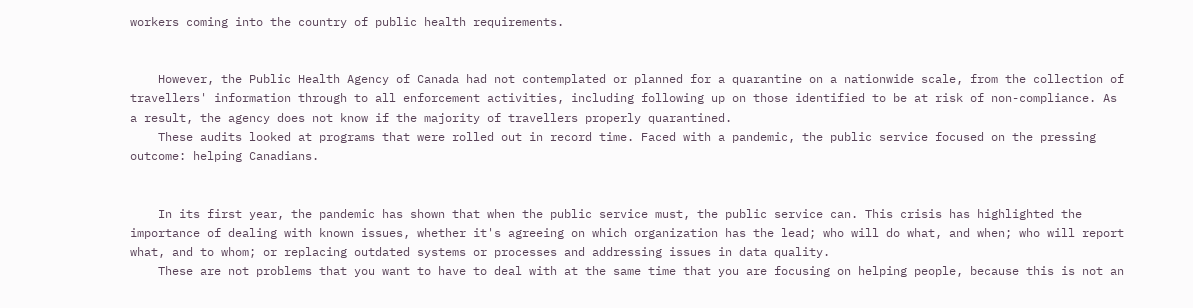workers coming into the country of public health requirements.


    However, the Public Health Agency of Canada had not contemplated or planned for a quarantine on a nationwide scale, from the collection of travellers' information through to all enforcement activities, including following up on those identified to be at risk of non-compliance. As a result, the agency does not know if the majority of travellers properly quarantined.
    These audits looked at programs that were rolled out in record time. Faced with a pandemic, the public service focused on the pressing outcome: helping Canadians.


    In its first year, the pandemic has shown that when the public service must, the public service can. This crisis has highlighted the importance of dealing with known issues, whether it's agreeing on which organization has the lead; who will do what, and when; who will report what, and to whom; or replacing outdated systems or processes and addressing issues in data quality.
    These are not problems that you want to have to deal with at the same time that you are focusing on helping people, because this is not an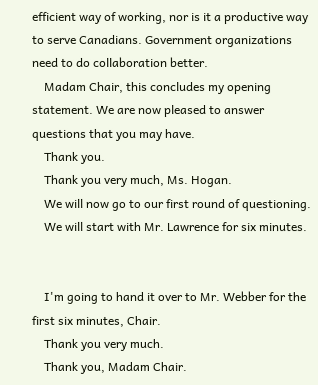efficient way of working, nor is it a productive way to serve Canadians. Government organizations need to do collaboration better.
    Madam Chair, this concludes my opening statement. We are now pleased to answer questions that you may have.
    Thank you.
    Thank you very much, Ms. Hogan.
    We will now go to our first round of questioning.
    We will start with Mr. Lawrence for six minutes.


    I'm going to hand it over to Mr. Webber for the first six minutes, Chair.
    Thank you very much.
    Thank you, Madam Chair.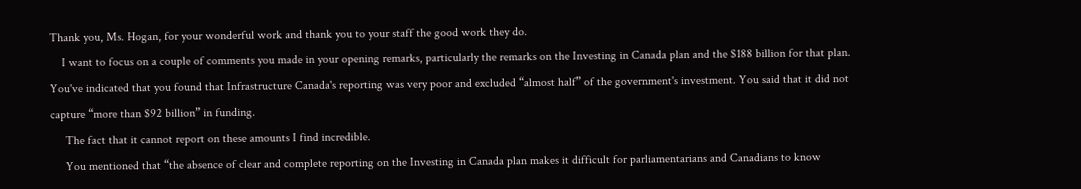Thank you, Ms. Hogan, for your wonderful work and thank you to your staff the good work they do.
    I want to focus on a couple of comments you made in your opening remarks, particularly the remarks on the Investing in Canada plan and the $188 billion for that plan. You've indicated that you found that Infrastructure Canada's reporting was very poor and excluded “almost half” of the government's investment. You said that it did not capture “more than $92 billion” in funding.
     The fact that it cannot report on these amounts I find incredible.
     You mentioned that “the absence of clear and complete reporting on the Investing in Canada plan makes it difficult for parliamentarians and Canadians to know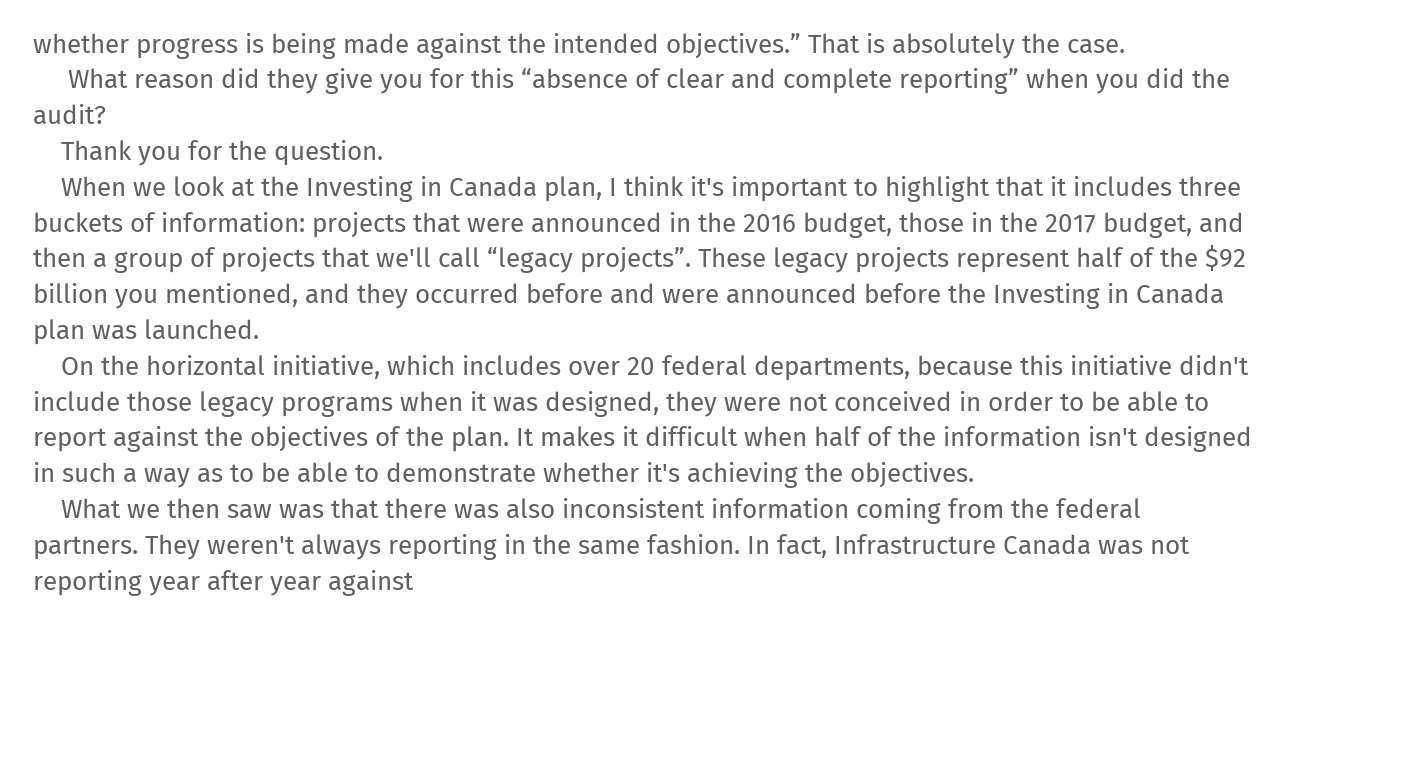whether progress is being made against the intended objectives.” That is absolutely the case.
     What reason did they give you for this “absence of clear and complete reporting” when you did the audit?
    Thank you for the question.
    When we look at the Investing in Canada plan, I think it's important to highlight that it includes three buckets of information: projects that were announced in the 2016 budget, those in the 2017 budget, and then a group of projects that we'll call “legacy projects”. These legacy projects represent half of the $92 billion you mentioned, and they occurred before and were announced before the Investing in Canada plan was launched.
    On the horizontal initiative, which includes over 20 federal departments, because this initiative didn't include those legacy programs when it was designed, they were not conceived in order to be able to report against the objectives of the plan. It makes it difficult when half of the information isn't designed in such a way as to be able to demonstrate whether it's achieving the objectives.
    What we then saw was that there was also inconsistent information coming from the federal partners. They weren't always reporting in the same fashion. In fact, Infrastructure Canada was not reporting year after year against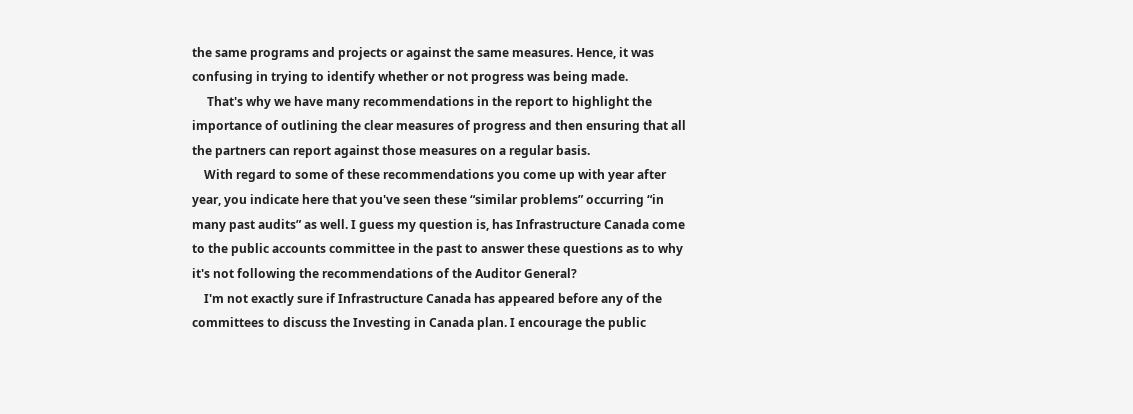the same programs and projects or against the same measures. Hence, it was confusing in trying to identify whether or not progress was being made.
     That's why we have many recommendations in the report to highlight the importance of outlining the clear measures of progress and then ensuring that all the partners can report against those measures on a regular basis.
    With regard to some of these recommendations you come up with year after year, you indicate here that you've seen these “similar problems” occurring “in many past audits” as well. I guess my question is, has Infrastructure Canada come to the public accounts committee in the past to answer these questions as to why it's not following the recommendations of the Auditor General?
    I'm not exactly sure if Infrastructure Canada has appeared before any of the committees to discuss the Investing in Canada plan. I encourage the public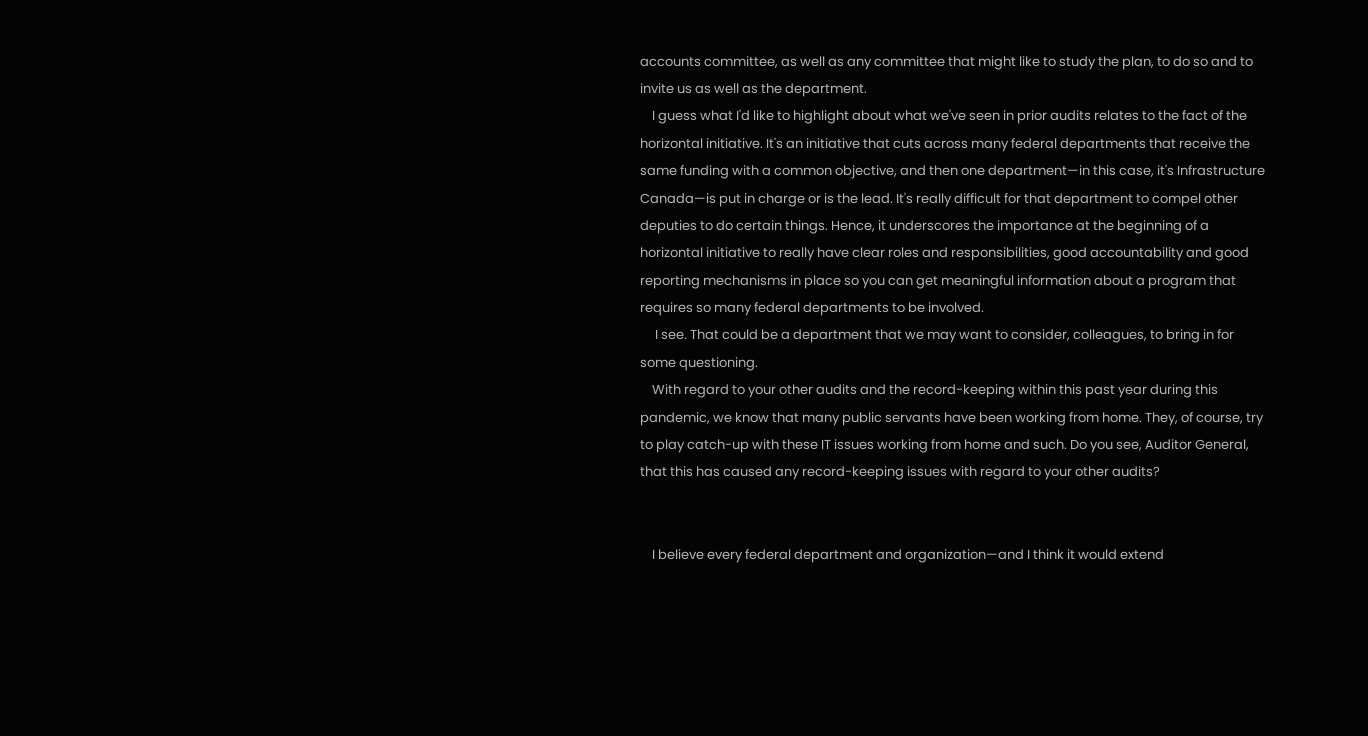accounts committee, as well as any committee that might like to study the plan, to do so and to invite us as well as the department.
    I guess what I'd like to highlight about what we've seen in prior audits relates to the fact of the horizontal initiative. It's an initiative that cuts across many federal departments that receive the same funding with a common objective, and then one department—in this case, it's Infrastructure Canada—is put in charge or is the lead. It's really difficult for that department to compel other deputies to do certain things. Hence, it underscores the importance at the beginning of a horizontal initiative to really have clear roles and responsibilities, good accountability and good reporting mechanisms in place so you can get meaningful information about a program that requires so many federal departments to be involved.
     I see. That could be a department that we may want to consider, colleagues, to bring in for some questioning.
    With regard to your other audits and the record-keeping within this past year during this pandemic, we know that many public servants have been working from home. They, of course, try to play catch-up with these IT issues working from home and such. Do you see, Auditor General, that this has caused any record-keeping issues with regard to your other audits?


    I believe every federal department and organization—and I think it would extend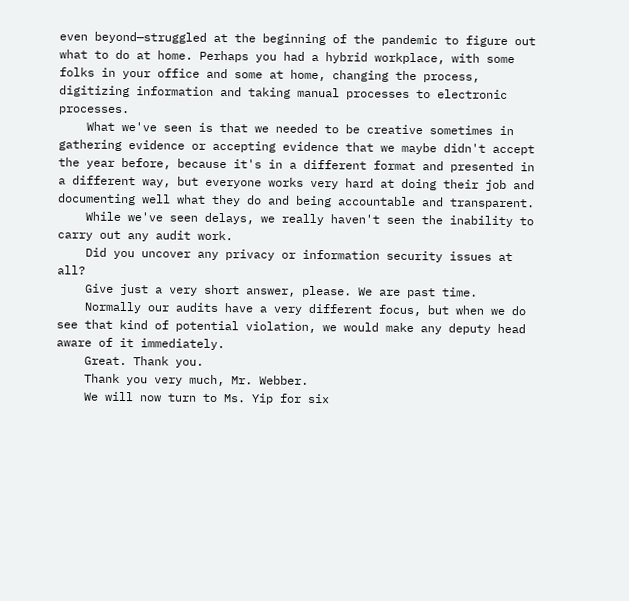even beyond—struggled at the beginning of the pandemic to figure out what to do at home. Perhaps you had a hybrid workplace, with some folks in your office and some at home, changing the process, digitizing information and taking manual processes to electronic processes.
    What we've seen is that we needed to be creative sometimes in gathering evidence or accepting evidence that we maybe didn't accept the year before, because it's in a different format and presented in a different way, but everyone works very hard at doing their job and documenting well what they do and being accountable and transparent.
    While we've seen delays, we really haven't seen the inability to carry out any audit work.
    Did you uncover any privacy or information security issues at all?
    Give just a very short answer, please. We are past time.
    Normally our audits have a very different focus, but when we do see that kind of potential violation, we would make any deputy head aware of it immediately.
    Great. Thank you.
    Thank you very much, Mr. Webber.
    We will now turn to Ms. Yip for six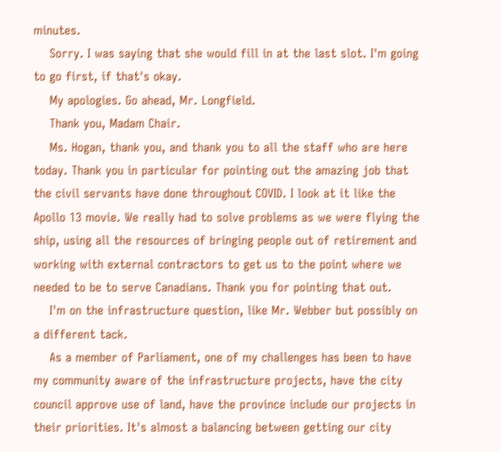minutes.
    Sorry. I was saying that she would fill in at the last slot. I'm going to go first, if that's okay.
    My apologies. Go ahead, Mr. Longfield.
    Thank you, Madam Chair.
    Ms. Hogan, thank you, and thank you to all the staff who are here today. Thank you in particular for pointing out the amazing job that the civil servants have done throughout COVID. I look at it like the Apollo 13 movie. We really had to solve problems as we were flying the ship, using all the resources of bringing people out of retirement and working with external contractors to get us to the point where we needed to be to serve Canadians. Thank you for pointing that out.
    I'm on the infrastructure question, like Mr. Webber but possibly on a different tack.
    As a member of Parliament, one of my challenges has been to have my community aware of the infrastructure projects, have the city council approve use of land, have the province include our projects in their priorities. It's almost a balancing between getting our city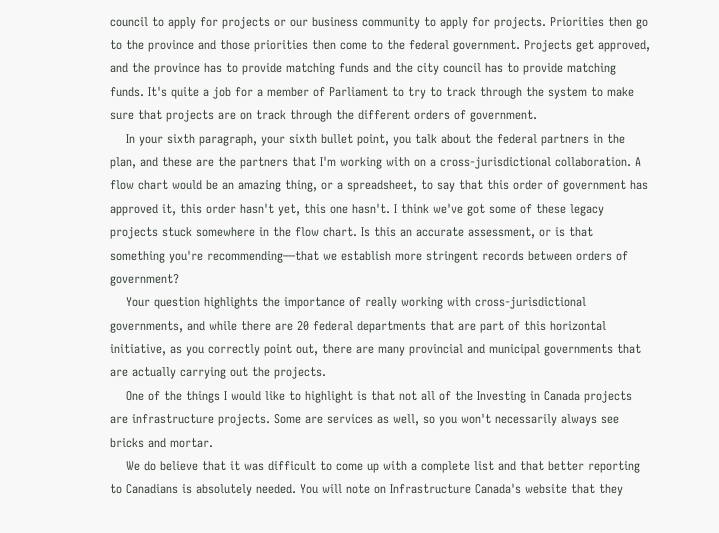council to apply for projects or our business community to apply for projects. Priorities then go to the province and those priorities then come to the federal government. Projects get approved, and the province has to provide matching funds and the city council has to provide matching funds. It's quite a job for a member of Parliament to try to track through the system to make sure that projects are on track through the different orders of government.
    In your sixth paragraph, your sixth bullet point, you talk about the federal partners in the plan, and these are the partners that I'm working with on a cross-jurisdictional collaboration. A flow chart would be an amazing thing, or a spreadsheet, to say that this order of government has approved it, this order hasn't yet, this one hasn't. I think we've got some of these legacy projects stuck somewhere in the flow chart. Is this an accurate assessment, or is that something you're recommending—that we establish more stringent records between orders of government?
    Your question highlights the importance of really working with cross-jurisdictional governments, and while there are 20 federal departments that are part of this horizontal initiative, as you correctly point out, there are many provincial and municipal governments that are actually carrying out the projects.
    One of the things I would like to highlight is that not all of the Investing in Canada projects are infrastructure projects. Some are services as well, so you won't necessarily always see bricks and mortar.
    We do believe that it was difficult to come up with a complete list and that better reporting to Canadians is absolutely needed. You will note on Infrastructure Canada's website that they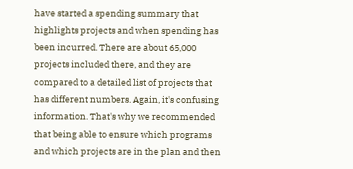have started a spending summary that highlights projects and when spending has been incurred. There are about 65,000 projects included there, and they are compared to a detailed list of projects that has different numbers. Again, it's confusing information. That's why we recommended that being able to ensure which programs and which projects are in the plan and then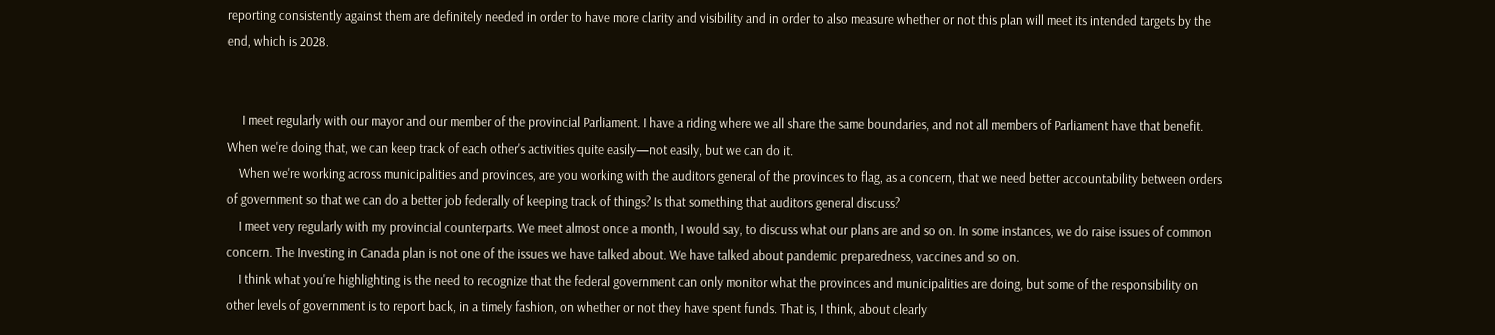reporting consistently against them are definitely needed in order to have more clarity and visibility and in order to also measure whether or not this plan will meet its intended targets by the end, which is 2028.


     I meet regularly with our mayor and our member of the provincial Parliament. I have a riding where we all share the same boundaries, and not all members of Parliament have that benefit. When we're doing that, we can keep track of each other's activities quite easily—not easily, but we can do it.
    When we're working across municipalities and provinces, are you working with the auditors general of the provinces to flag, as a concern, that we need better accountability between orders of government so that we can do a better job federally of keeping track of things? Is that something that auditors general discuss?
    I meet very regularly with my provincial counterparts. We meet almost once a month, I would say, to discuss what our plans are and so on. In some instances, we do raise issues of common concern. The Investing in Canada plan is not one of the issues we have talked about. We have talked about pandemic preparedness, vaccines and so on.
    I think what you're highlighting is the need to recognize that the federal government can only monitor what the provinces and municipalities are doing, but some of the responsibility on other levels of government is to report back, in a timely fashion, on whether or not they have spent funds. That is, I think, about clearly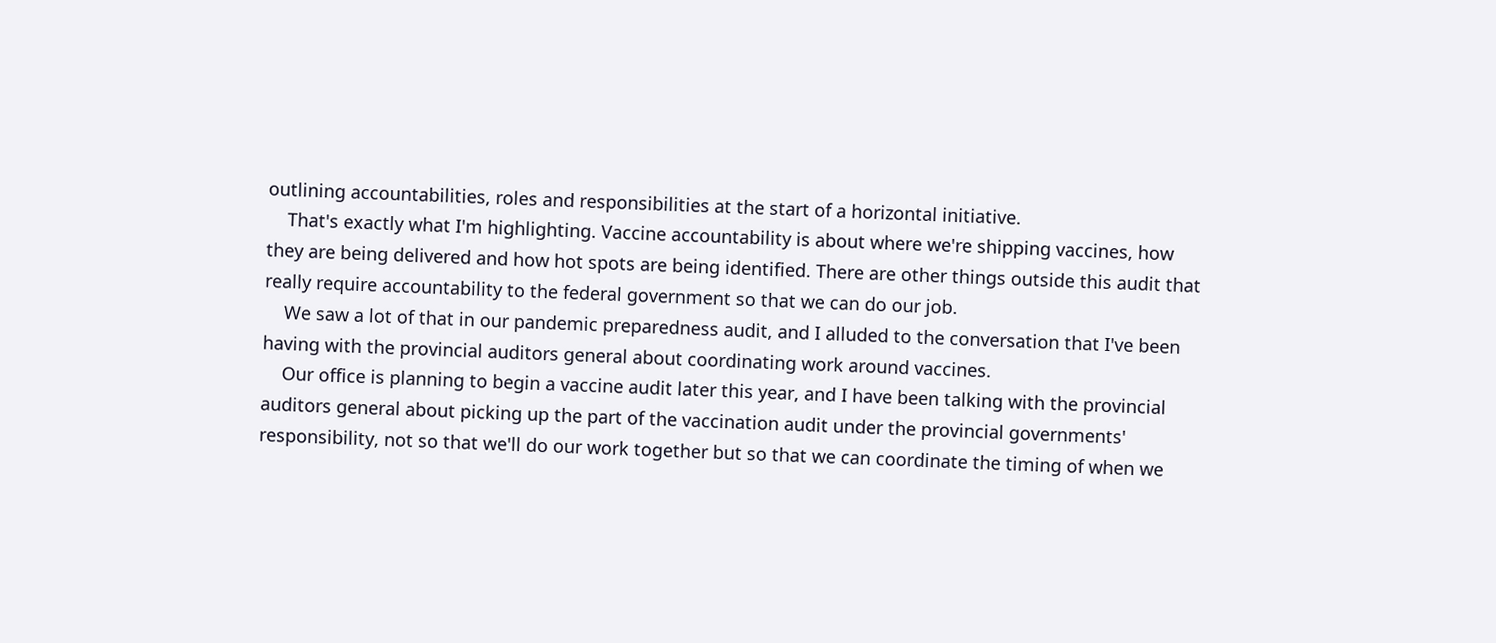outlining accountabilities, roles and responsibilities at the start of a horizontal initiative.
    That's exactly what I'm highlighting. Vaccine accountability is about where we're shipping vaccines, how they are being delivered and how hot spots are being identified. There are other things outside this audit that really require accountability to the federal government so that we can do our job.
    We saw a lot of that in our pandemic preparedness audit, and I alluded to the conversation that I've been having with the provincial auditors general about coordinating work around vaccines.
    Our office is planning to begin a vaccine audit later this year, and I have been talking with the provincial auditors general about picking up the part of the vaccination audit under the provincial governments' responsibility, not so that we'll do our work together but so that we can coordinate the timing of when we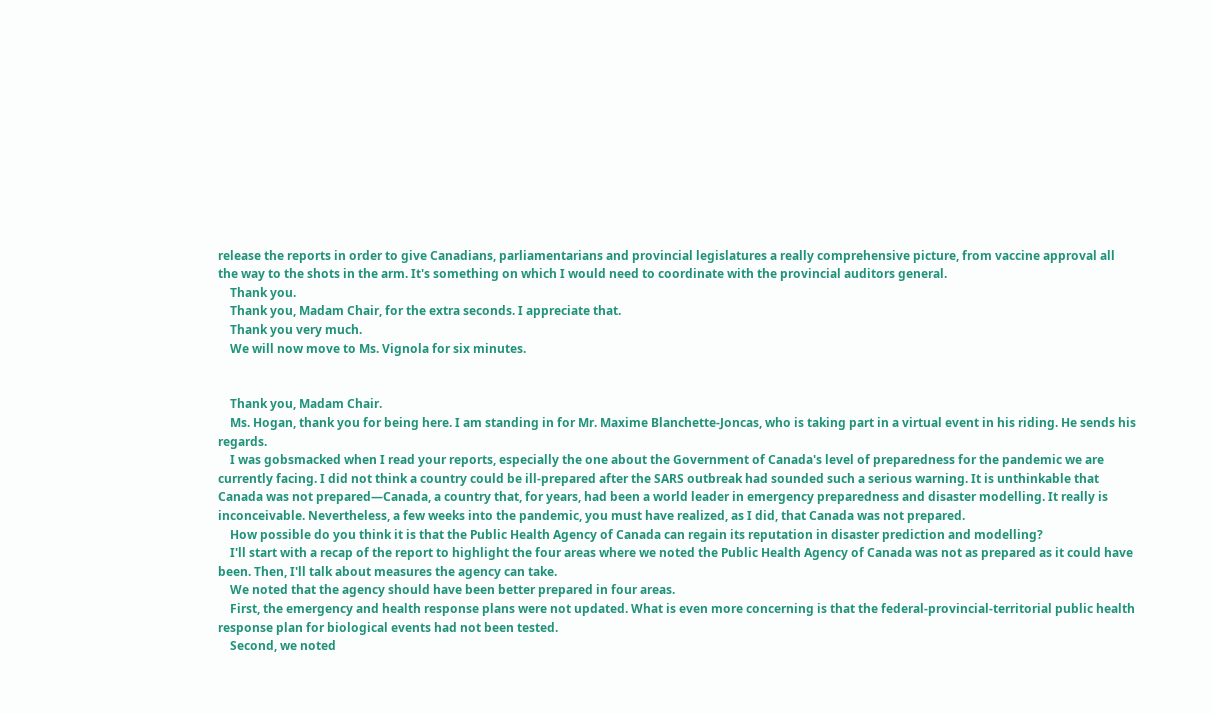release the reports in order to give Canadians, parliamentarians and provincial legislatures a really comprehensive picture, from vaccine approval all the way to the shots in the arm. It's something on which I would need to coordinate with the provincial auditors general.
    Thank you.
    Thank you, Madam Chair, for the extra seconds. I appreciate that.
    Thank you very much.
    We will now move to Ms. Vignola for six minutes.


    Thank you, Madam Chair.
    Ms. Hogan, thank you for being here. I am standing in for Mr. Maxime Blanchette-Joncas, who is taking part in a virtual event in his riding. He sends his regards.
    I was gobsmacked when I read your reports, especially the one about the Government of Canada's level of preparedness for the pandemic we are currently facing. I did not think a country could be ill-prepared after the SARS outbreak had sounded such a serious warning. It is unthinkable that Canada was not prepared—Canada, a country that, for years, had been a world leader in emergency preparedness and disaster modelling. It really is inconceivable. Nevertheless, a few weeks into the pandemic, you must have realized, as I did, that Canada was not prepared.
    How possible do you think it is that the Public Health Agency of Canada can regain its reputation in disaster prediction and modelling?
    I'll start with a recap of the report to highlight the four areas where we noted the Public Health Agency of Canada was not as prepared as it could have been. Then, I'll talk about measures the agency can take.
    We noted that the agency should have been better prepared in four areas.
    First, the emergency and health response plans were not updated. What is even more concerning is that the federal-provincial-territorial public health response plan for biological events had not been tested.
    Second, we noted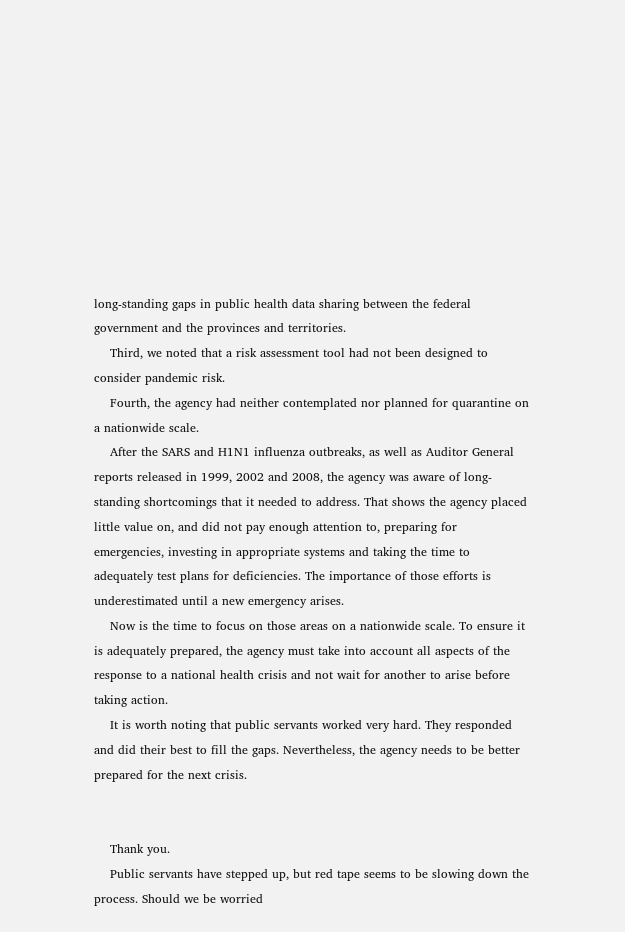long-standing gaps in public health data sharing between the federal government and the provinces and territories.
    Third, we noted that a risk assessment tool had not been designed to consider pandemic risk.
    Fourth, the agency had neither contemplated nor planned for quarantine on a nationwide scale.
    After the SARS and H1N1 influenza outbreaks, as well as Auditor General reports released in 1999, 2002 and 2008, the agency was aware of long-standing shortcomings that it needed to address. That shows the agency placed little value on, and did not pay enough attention to, preparing for emergencies, investing in appropriate systems and taking the time to adequately test plans for deficiencies. The importance of those efforts is underestimated until a new emergency arises.
    Now is the time to focus on those areas on a nationwide scale. To ensure it is adequately prepared, the agency must take into account all aspects of the response to a national health crisis and not wait for another to arise before taking action.
    It is worth noting that public servants worked very hard. They responded and did their best to fill the gaps. Nevertheless, the agency needs to be better prepared for the next crisis.


    Thank you.
    Public servants have stepped up, but red tape seems to be slowing down the process. Should we be worried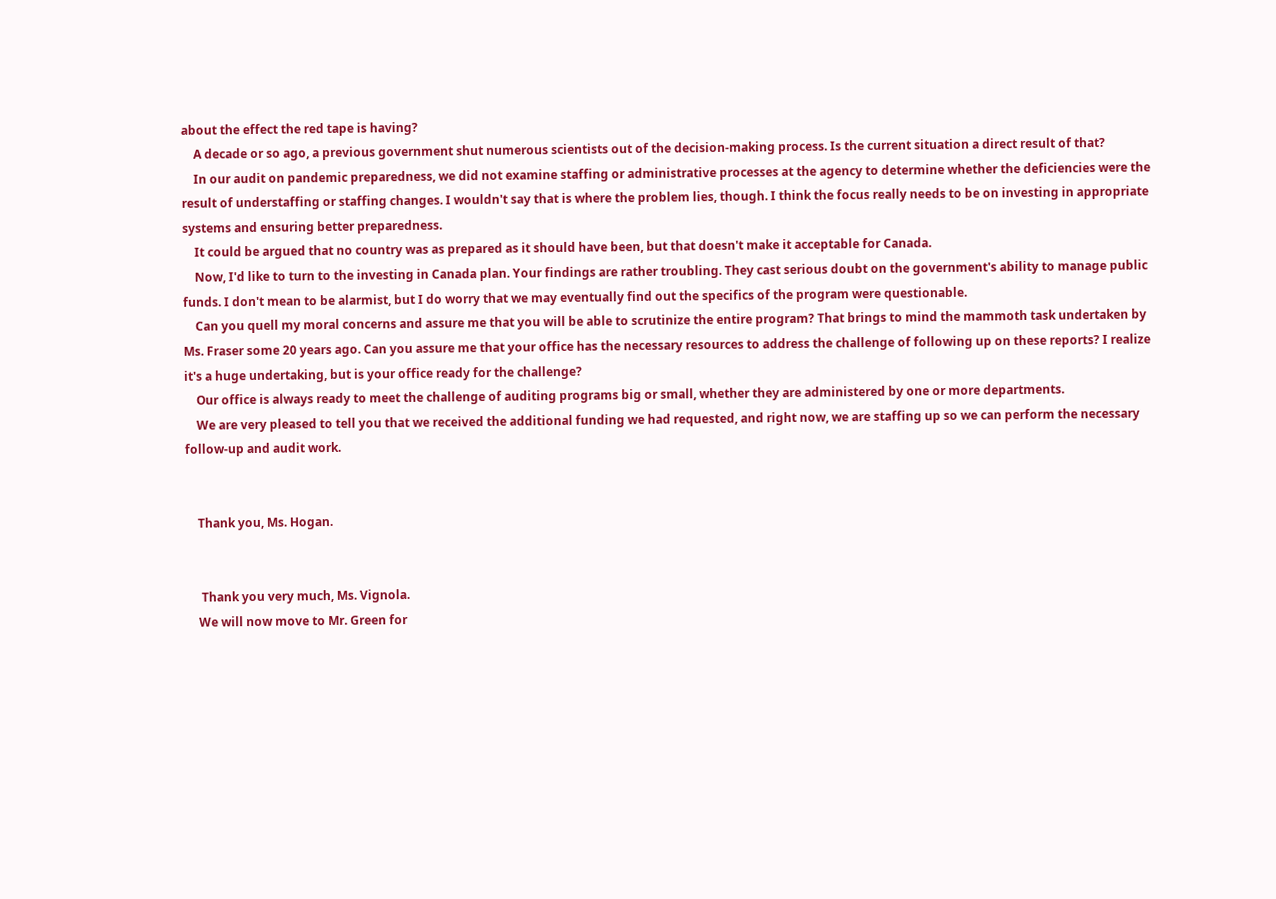about the effect the red tape is having?
    A decade or so ago, a previous government shut numerous scientists out of the decision-making process. Is the current situation a direct result of that?
    In our audit on pandemic preparedness, we did not examine staffing or administrative processes at the agency to determine whether the deficiencies were the result of understaffing or staffing changes. I wouldn't say that is where the problem lies, though. I think the focus really needs to be on investing in appropriate systems and ensuring better preparedness.
    It could be argued that no country was as prepared as it should have been, but that doesn't make it acceptable for Canada.
    Now, I'd like to turn to the investing in Canada plan. Your findings are rather troubling. They cast serious doubt on the government's ability to manage public funds. I don't mean to be alarmist, but I do worry that we may eventually find out the specifics of the program were questionable.
    Can you quell my moral concerns and assure me that you will be able to scrutinize the entire program? That brings to mind the mammoth task undertaken by Ms. Fraser some 20 years ago. Can you assure me that your office has the necessary resources to address the challenge of following up on these reports? I realize it's a huge undertaking, but is your office ready for the challenge?
    Our office is always ready to meet the challenge of auditing programs big or small, whether they are administered by one or more departments.
    We are very pleased to tell you that we received the additional funding we had requested, and right now, we are staffing up so we can perform the necessary follow-up and audit work.


    Thank you, Ms. Hogan.


     Thank you very much, Ms. Vignola.
    We will now move to Mr. Green for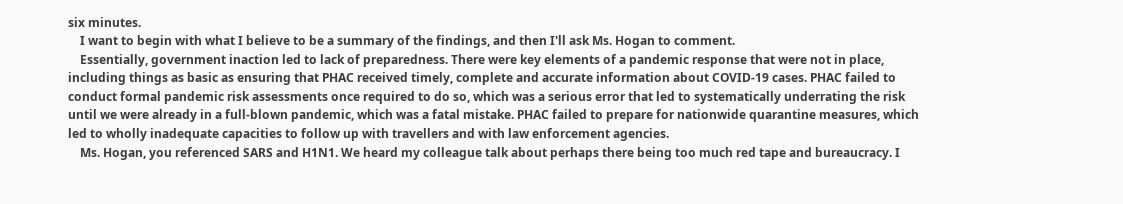six minutes.
    I want to begin with what I believe to be a summary of the findings, and then I'll ask Ms. Hogan to comment.
    Essentially, government inaction led to lack of preparedness. There were key elements of a pandemic response that were not in place, including things as basic as ensuring that PHAC received timely, complete and accurate information about COVID-19 cases. PHAC failed to conduct formal pandemic risk assessments once required to do so, which was a serious error that led to systematically underrating the risk until we were already in a full-blown pandemic, which was a fatal mistake. PHAC failed to prepare for nationwide quarantine measures, which led to wholly inadequate capacities to follow up with travellers and with law enforcement agencies.
    Ms. Hogan, you referenced SARS and H1N1. We heard my colleague talk about perhaps there being too much red tape and bureaucracy. I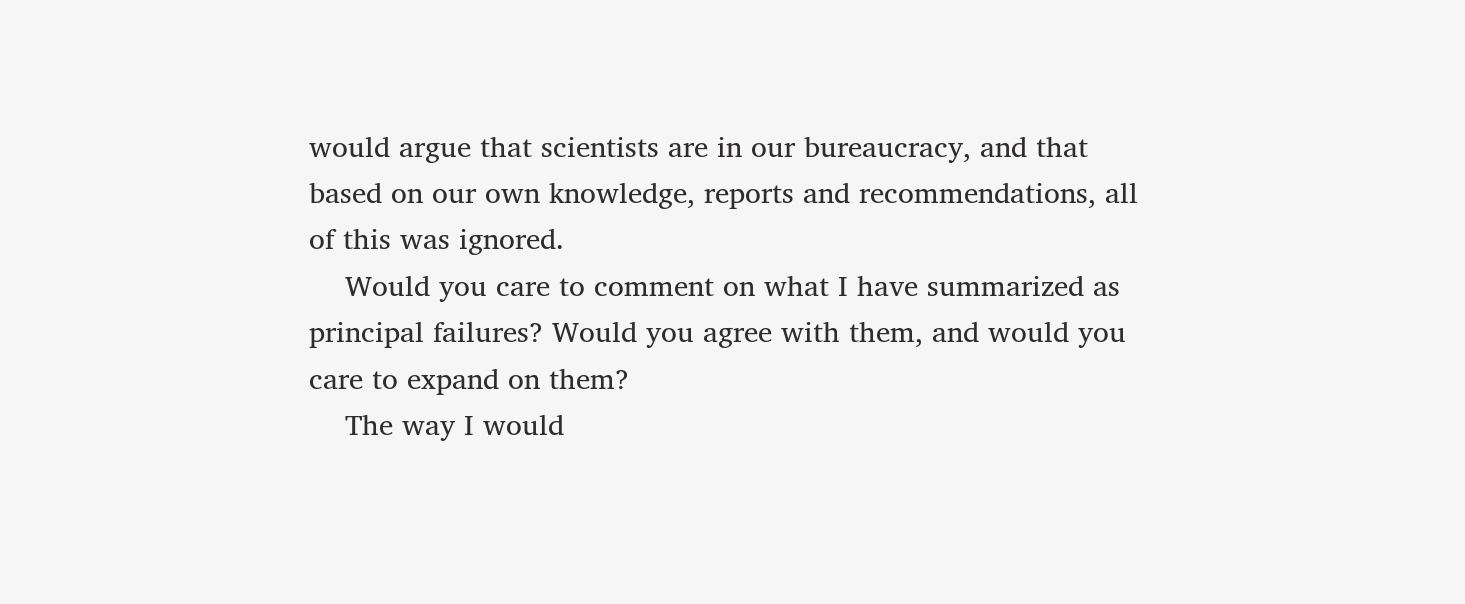would argue that scientists are in our bureaucracy, and that based on our own knowledge, reports and recommendations, all of this was ignored.
    Would you care to comment on what I have summarized as principal failures? Would you agree with them, and would you care to expand on them?
    The way I would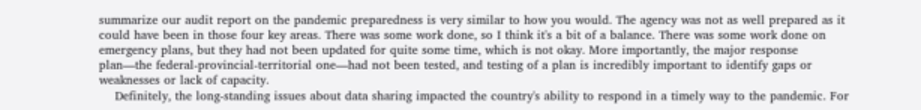summarize our audit report on the pandemic preparedness is very similar to how you would. The agency was not as well prepared as it could have been in those four key areas. There was some work done, so I think it's a bit of a balance. There was some work done on emergency plans, but they had not been updated for quite some time, which is not okay. More importantly, the major response plan—the federal-provincial-territorial one—had not been tested, and testing of a plan is incredibly important to identify gaps or weaknesses or lack of capacity.
    Definitely, the long-standing issues about data sharing impacted the country's ability to respond in a timely way to the pandemic. For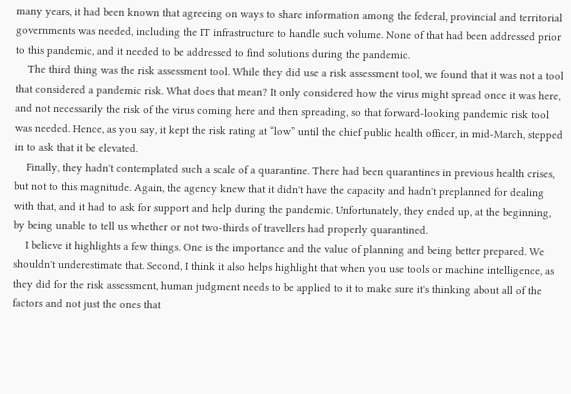many years, it had been known that agreeing on ways to share information among the federal, provincial and territorial governments was needed, including the IT infrastructure to handle such volume. None of that had been addressed prior to this pandemic, and it needed to be addressed to find solutions during the pandemic.
    The third thing was the risk assessment tool. While they did use a risk assessment tool, we found that it was not a tool that considered a pandemic risk. What does that mean? It only considered how the virus might spread once it was here, and not necessarily the risk of the virus coming here and then spreading, so that forward-looking pandemic risk tool was needed. Hence, as you say, it kept the risk rating at “low” until the chief public health officer, in mid-March, stepped in to ask that it be elevated.
    Finally, they hadn't contemplated such a scale of a quarantine. There had been quarantines in previous health crises, but not to this magnitude. Again, the agency knew that it didn't have the capacity and hadn't preplanned for dealing with that, and it had to ask for support and help during the pandemic. Unfortunately, they ended up, at the beginning, by being unable to tell us whether or not two-thirds of travellers had properly quarantined.
    I believe it highlights a few things. One is the importance and the value of planning and being better prepared. We shouldn't underestimate that. Second, I think it also helps highlight that when you use tools or machine intelligence, as they did for the risk assessment, human judgment needs to be applied to it to make sure it's thinking about all of the factors and not just the ones that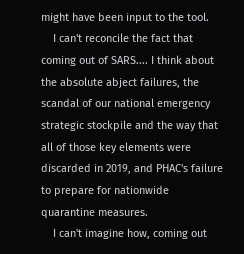might have been input to the tool.
    I can't reconcile the fact that coming out of SARS.... I think about the absolute abject failures, the scandal of our national emergency strategic stockpile and the way that all of those key elements were discarded in 2019, and PHAC's failure to prepare for nationwide quarantine measures.
    I can't imagine how, coming out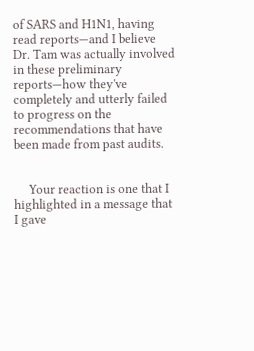of SARS and H1N1, having read reports—and I believe Dr. Tam was actually involved in these preliminary reports—how they've completely and utterly failed to progress on the recommendations that have been made from past audits.


     Your reaction is one that I highlighted in a message that I gave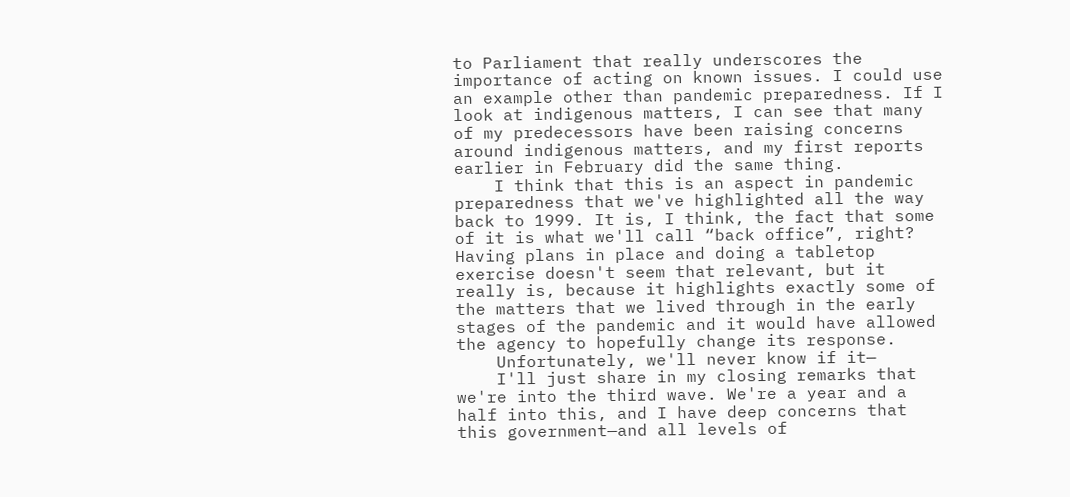to Parliament that really underscores the importance of acting on known issues. I could use an example other than pandemic preparedness. If I look at indigenous matters, I can see that many of my predecessors have been raising concerns around indigenous matters, and my first reports earlier in February did the same thing.
    I think that this is an aspect in pandemic preparedness that we've highlighted all the way back to 1999. It is, I think, the fact that some of it is what we'll call “back office”, right? Having plans in place and doing a tabletop exercise doesn't seem that relevant, but it really is, because it highlights exactly some of the matters that we lived through in the early stages of the pandemic and it would have allowed the agency to hopefully change its response.
    Unfortunately, we'll never know if it—
    I'll just share in my closing remarks that we're into the third wave. We're a year and a half into this, and I have deep concerns that this government—and all levels of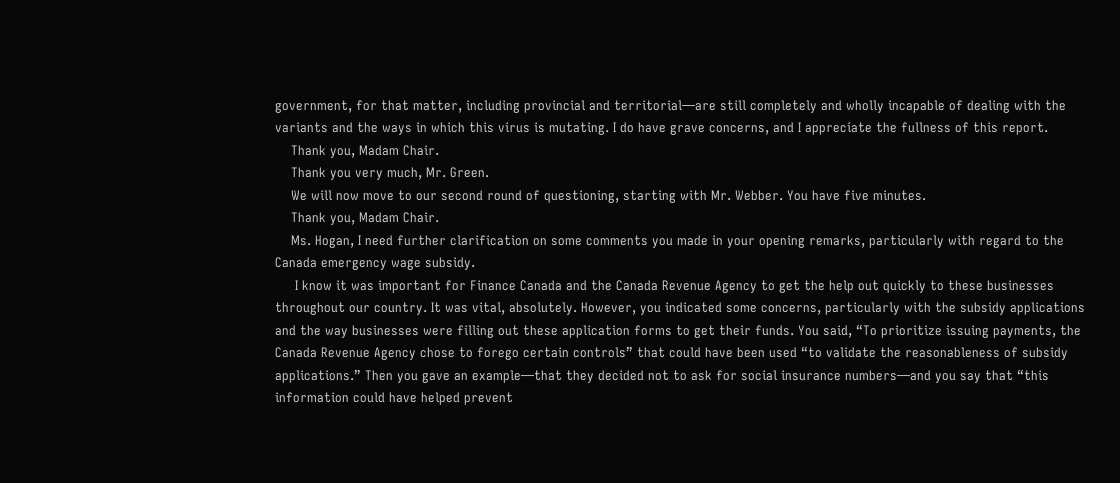government, for that matter, including provincial and territorial—are still completely and wholly incapable of dealing with the variants and the ways in which this virus is mutating. I do have grave concerns, and I appreciate the fullness of this report.
    Thank you, Madam Chair.
    Thank you very much, Mr. Green.
    We will now move to our second round of questioning, starting with Mr. Webber. You have five minutes.
    Thank you, Madam Chair.
    Ms. Hogan, I need further clarification on some comments you made in your opening remarks, particularly with regard to the Canada emergency wage subsidy.
     I know it was important for Finance Canada and the Canada Revenue Agency to get the help out quickly to these businesses throughout our country. It was vital, absolutely. However, you indicated some concerns, particularly with the subsidy applications and the way businesses were filling out these application forms to get their funds. You said, “To prioritize issuing payments, the Canada Revenue Agency chose to forego certain controls” that could have been used “to validate the reasonableness of subsidy applications.” Then you gave an example—that they decided not to ask for social insurance numbers—and you say that “this information could have helped prevent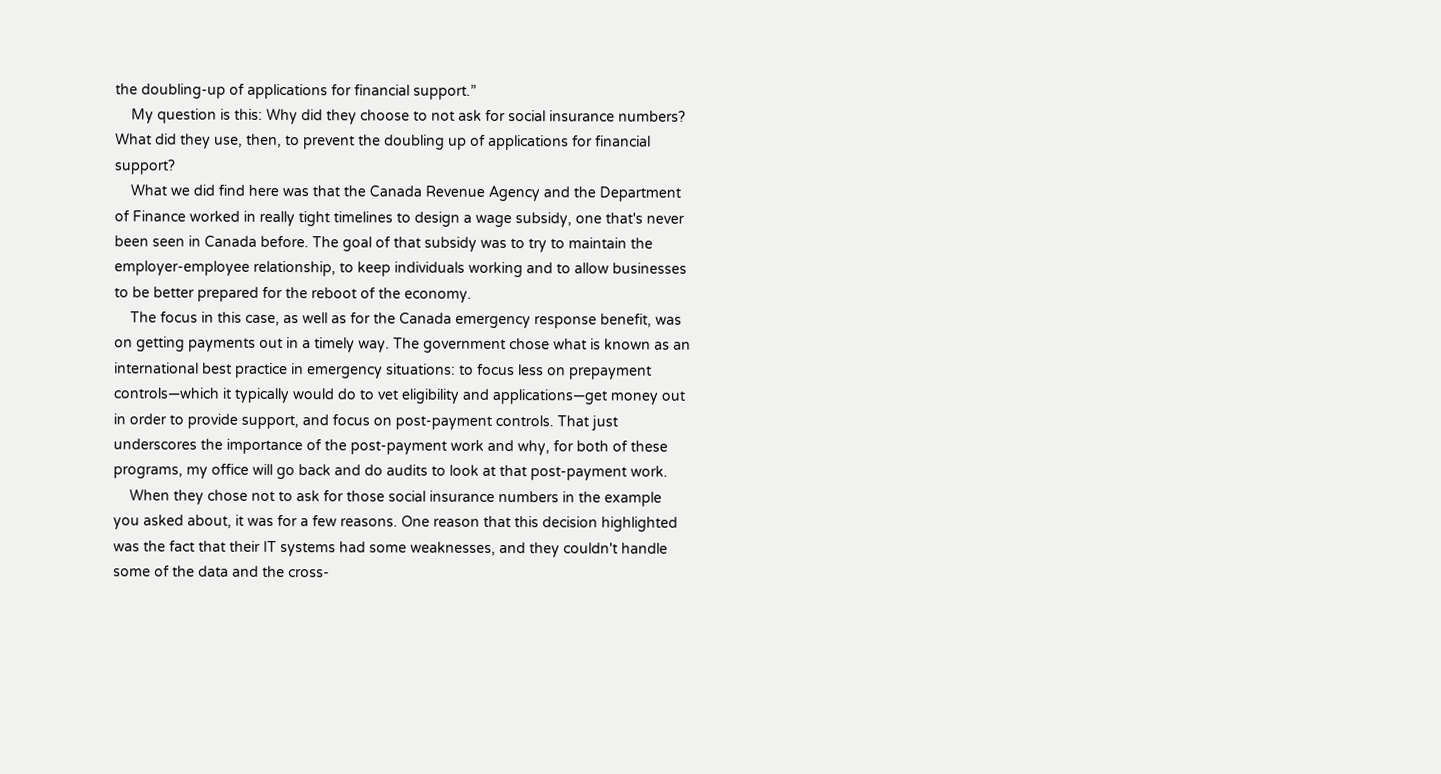the doubling-up of applications for financial support.”
    My question is this: Why did they choose to not ask for social insurance numbers? What did they use, then, to prevent the doubling up of applications for financial support?
    What we did find here was that the Canada Revenue Agency and the Department of Finance worked in really tight timelines to design a wage subsidy, one that's never been seen in Canada before. The goal of that subsidy was to try to maintain the employer-employee relationship, to keep individuals working and to allow businesses to be better prepared for the reboot of the economy.
    The focus in this case, as well as for the Canada emergency response benefit, was on getting payments out in a timely way. The government chose what is known as an international best practice in emergency situations: to focus less on prepayment controls—which it typically would do to vet eligibility and applications—get money out in order to provide support, and focus on post-payment controls. That just underscores the importance of the post-payment work and why, for both of these programs, my office will go back and do audits to look at that post-payment work.
    When they chose not to ask for those social insurance numbers in the example you asked about, it was for a few reasons. One reason that this decision highlighted was the fact that their IT systems had some weaknesses, and they couldn't handle some of the data and the cross-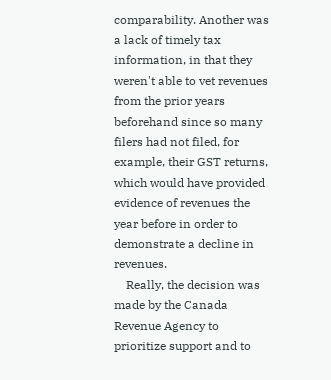comparability. Another was a lack of timely tax information, in that they weren't able to vet revenues from the prior years beforehand since so many filers had not filed, for example, their GST returns, which would have provided evidence of revenues the year before in order to demonstrate a decline in revenues.
    Really, the decision was made by the Canada Revenue Agency to prioritize support and to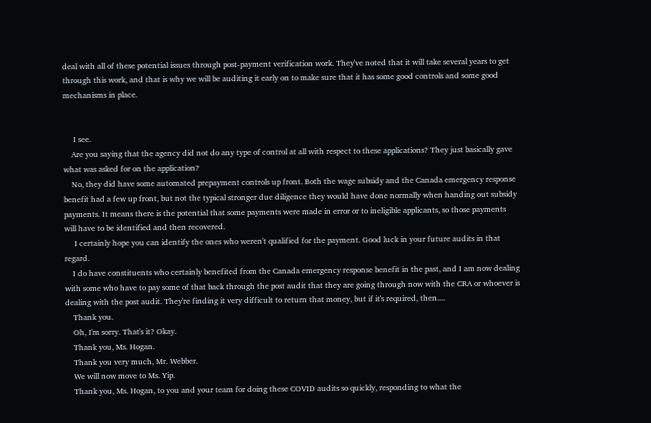deal with all of these potential issues through post-payment verification work. They've noted that it will take several years to get through this work, and that is why we will be auditing it early on to make sure that it has some good controls and some good mechanisms in place.


     I see.
    Are you saying that the agency did not do any type of control at all with respect to these applications? They just basically gave what was asked for on the application?
    No, they did have some automated prepayment controls up front. Both the wage subsidy and the Canada emergency response benefit had a few up front, but not the typical stronger due diligence they would have done normally when handing out subsidy payments. It means there is the potential that some payments were made in error or to ineligible applicants, so those payments will have to be identified and then recovered.
     I certainly hope you can identify the ones who weren't qualified for the payment. Good luck in your future audits in that regard.
    I do have constituents who certainly benefited from the Canada emergency response benefit in the past, and I am now dealing with some who have to pay some of that back through the post audit that they are going through now with the CRA or whoever is dealing with the post audit. They're finding it very difficult to return that money, but if it's required, then....
    Thank you.
    Oh, I'm sorry. That's it? Okay.
    Thank you, Ms. Hogan.
    Thank you very much, Mr. Webber.
    We will now move to Ms. Yip.
    Thank you, Ms. Hogan, to you and your team for doing these COVID audits so quickly, responding to what the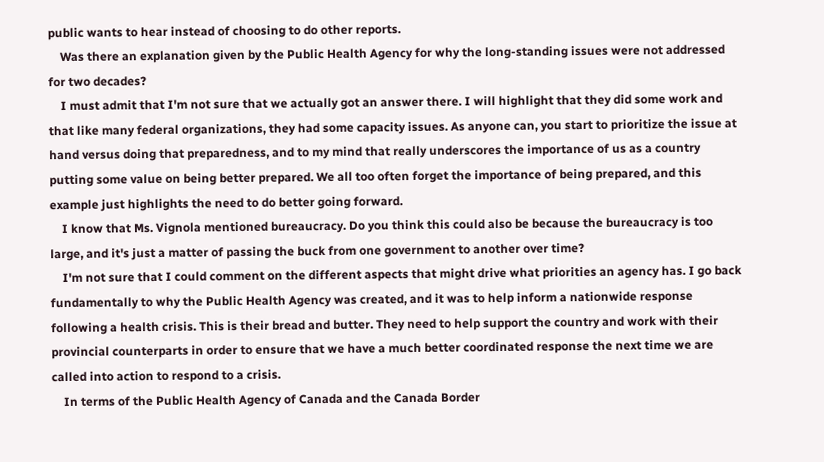public wants to hear instead of choosing to do other reports.
    Was there an explanation given by the Public Health Agency for why the long-standing issues were not addressed for two decades?
    I must admit that I'm not sure that we actually got an answer there. I will highlight that they did some work and that like many federal organizations, they had some capacity issues. As anyone can, you start to prioritize the issue at hand versus doing that preparedness, and to my mind that really underscores the importance of us as a country putting some value on being better prepared. We all too often forget the importance of being prepared, and this example just highlights the need to do better going forward.
    I know that Ms. Vignola mentioned bureaucracy. Do you think this could also be because the bureaucracy is too large, and it's just a matter of passing the buck from one government to another over time?
    I'm not sure that I could comment on the different aspects that might drive what priorities an agency has. I go back fundamentally to why the Public Health Agency was created, and it was to help inform a nationwide response following a health crisis. This is their bread and butter. They need to help support the country and work with their provincial counterparts in order to ensure that we have a much better coordinated response the next time we are called into action to respond to a crisis.
    In terms of the Public Health Agency of Canada and the Canada Border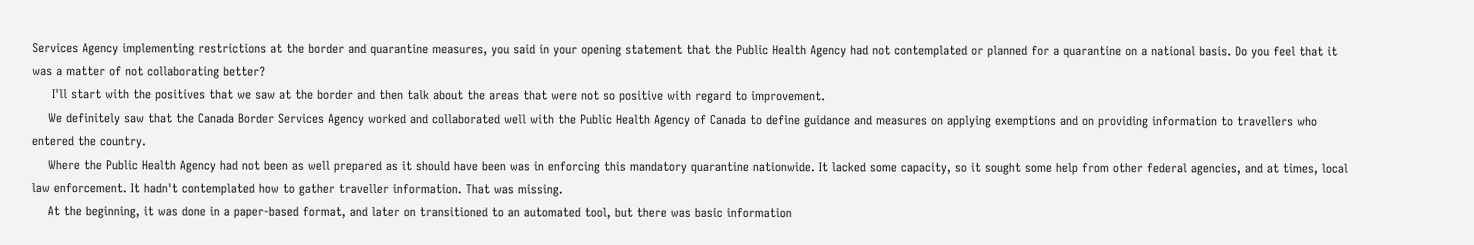Services Agency implementing restrictions at the border and quarantine measures, you said in your opening statement that the Public Health Agency had not contemplated or planned for a quarantine on a national basis. Do you feel that it was a matter of not collaborating better?
     I'll start with the positives that we saw at the border and then talk about the areas that were not so positive with regard to improvement.
    We definitely saw that the Canada Border Services Agency worked and collaborated well with the Public Health Agency of Canada to define guidance and measures on applying exemptions and on providing information to travellers who entered the country.
    Where the Public Health Agency had not been as well prepared as it should have been was in enforcing this mandatory quarantine nationwide. It lacked some capacity, so it sought some help from other federal agencies, and at times, local law enforcement. It hadn't contemplated how to gather traveller information. That was missing.
    At the beginning, it was done in a paper-based format, and later on transitioned to an automated tool, but there was basic information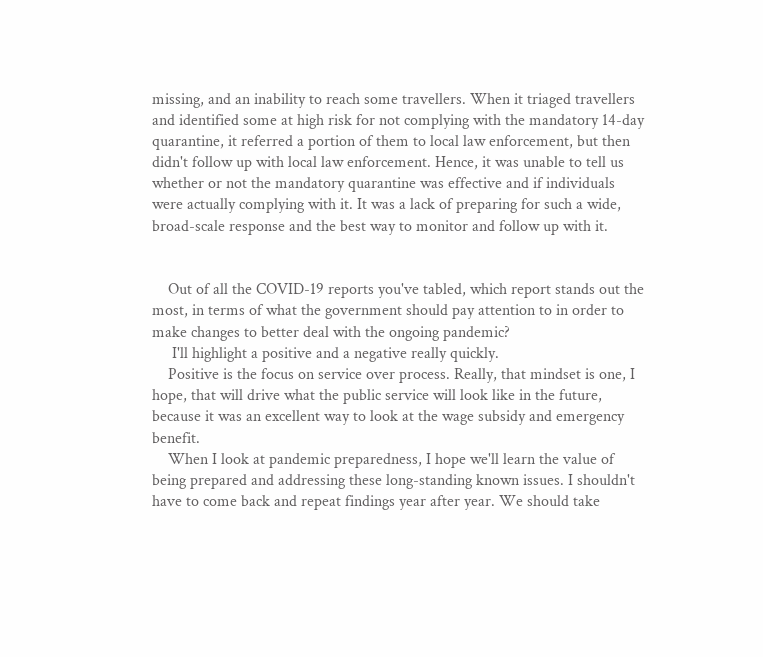missing, and an inability to reach some travellers. When it triaged travellers and identified some at high risk for not complying with the mandatory 14-day quarantine, it referred a portion of them to local law enforcement, but then didn't follow up with local law enforcement. Hence, it was unable to tell us whether or not the mandatory quarantine was effective and if individuals were actually complying with it. It was a lack of preparing for such a wide, broad-scale response and the best way to monitor and follow up with it.


    Out of all the COVID-19 reports you've tabled, which report stands out the most, in terms of what the government should pay attention to in order to make changes to better deal with the ongoing pandemic?
     I'll highlight a positive and a negative really quickly.
    Positive is the focus on service over process. Really, that mindset is one, I hope, that will drive what the public service will look like in the future, because it was an excellent way to look at the wage subsidy and emergency benefit.
    When I look at pandemic preparedness, I hope we'll learn the value of being prepared and addressing these long-standing known issues. I shouldn't have to come back and repeat findings year after year. We should take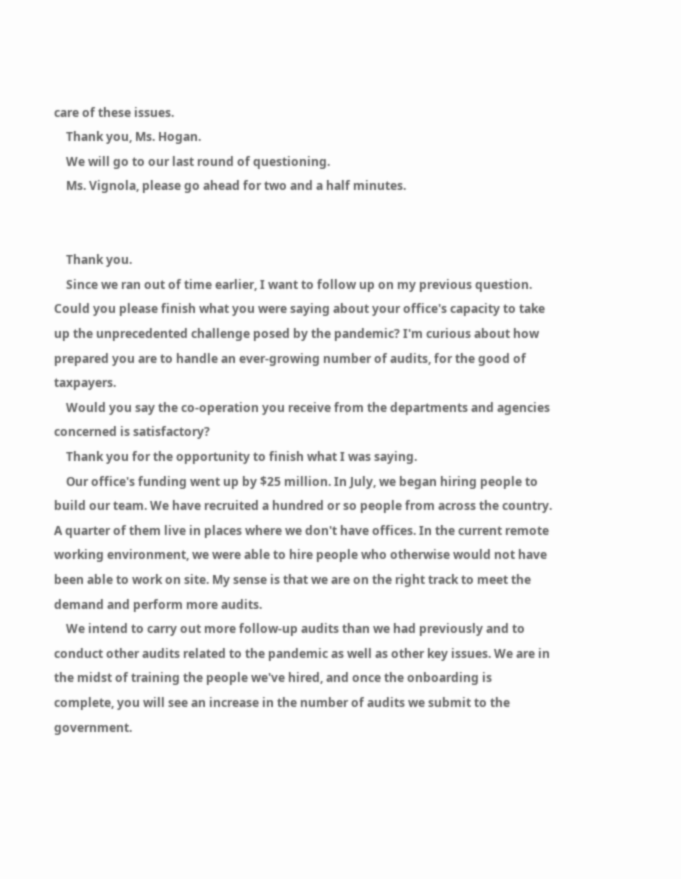care of these issues.
    Thank you, Ms. Hogan.
    We will go to our last round of questioning.
    Ms. Vignola, please go ahead for two and a half minutes.


    Thank you.
    Since we ran out of time earlier, I want to follow up on my previous question. Could you please finish what you were saying about your office's capacity to take up the unprecedented challenge posed by the pandemic? I'm curious about how prepared you are to handle an ever-growing number of audits, for the good of taxpayers.
    Would you say the co-operation you receive from the departments and agencies concerned is satisfactory?
    Thank you for the opportunity to finish what I was saying.
    Our office's funding went up by $25 million. In July, we began hiring people to build our team. We have recruited a hundred or so people from across the country. A quarter of them live in places where we don't have offices. In the current remote working environment, we were able to hire people who otherwise would not have been able to work on site. My sense is that we are on the right track to meet the demand and perform more audits.
    We intend to carry out more follow-up audits than we had previously and to conduct other audits related to the pandemic as well as other key issues. We are in the midst of training the people we've hired, and once the onboarding is complete, you will see an increase in the number of audits we submit to the government.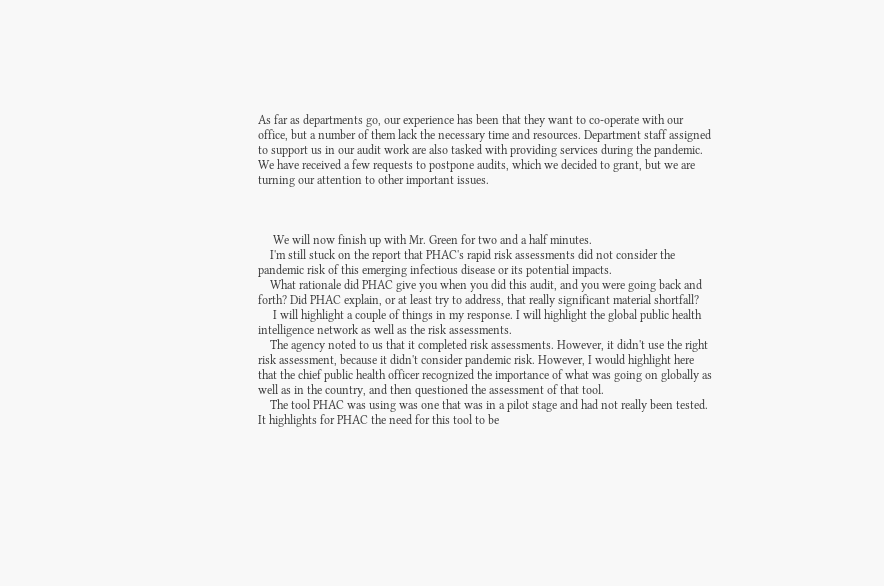As far as departments go, our experience has been that they want to co-operate with our office, but a number of them lack the necessary time and resources. Department staff assigned to support us in our audit work are also tasked with providing services during the pandemic. We have received a few requests to postpone audits, which we decided to grant, but we are turning our attention to other important issues.



     We will now finish up with Mr. Green for two and a half minutes.
    I'm still stuck on the report that PHAC's rapid risk assessments did not consider the pandemic risk of this emerging infectious disease or its potential impacts.
    What rationale did PHAC give you when you did this audit, and you were going back and forth? Did PHAC explain, or at least try to address, that really significant material shortfall?
     I will highlight a couple of things in my response. I will highlight the global public health intelligence network as well as the risk assessments.
    The agency noted to us that it completed risk assessments. However, it didn't use the right risk assessment, because it didn't consider pandemic risk. However, I would highlight here that the chief public health officer recognized the importance of what was going on globally as well as in the country, and then questioned the assessment of that tool.
    The tool PHAC was using was one that was in a pilot stage and had not really been tested. It highlights for PHAC the need for this tool to be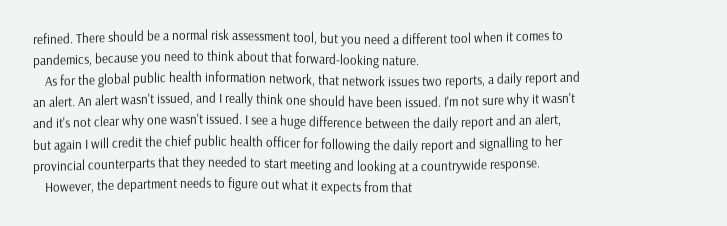refined. There should be a normal risk assessment tool, but you need a different tool when it comes to pandemics, because you need to think about that forward-looking nature.
    As for the global public health information network, that network issues two reports, a daily report and an alert. An alert wasn't issued, and I really think one should have been issued. I'm not sure why it wasn't and it's not clear why one wasn't issued. I see a huge difference between the daily report and an alert, but again I will credit the chief public health officer for following the daily report and signalling to her provincial counterparts that they needed to start meeting and looking at a countrywide response.
    However, the department needs to figure out what it expects from that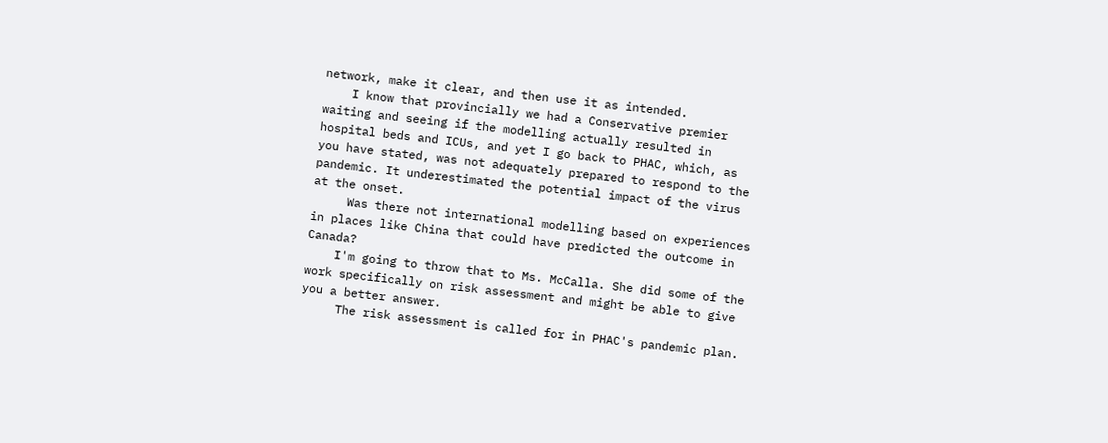network, make it clear, and then use it as intended.
    I know that provincially we had a Conservative premier waiting and seeing if the modelling actually resulted in hospital beds and ICUs, and yet I go back to PHAC, which, as you have stated, was not adequately prepared to respond to the pandemic. It underestimated the potential impact of the virus at the onset.
     Was there not international modelling based on experiences in places like China that could have predicted the outcome in Canada?
    I'm going to throw that to Ms. McCalla. She did some of the work specifically on risk assessment and might be able to give you a better answer.
     The risk assessment is called for in PHAC's pandemic plan.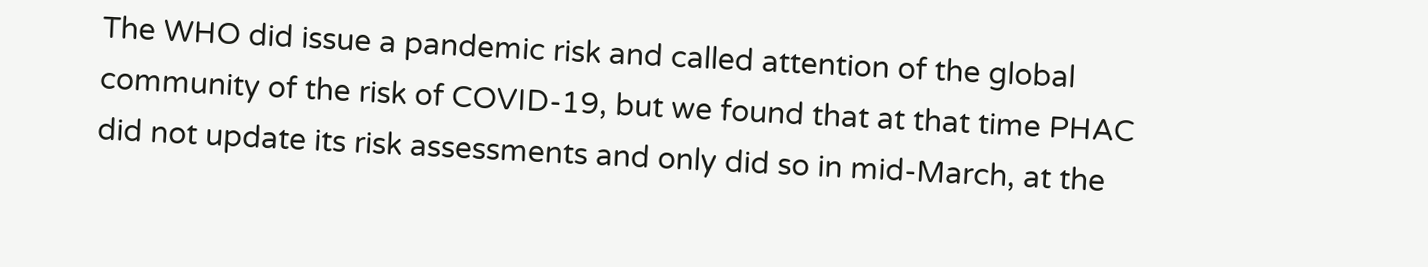The WHO did issue a pandemic risk and called attention of the global community of the risk of COVID-19, but we found that at that time PHAC did not update its risk assessments and only did so in mid-March, at the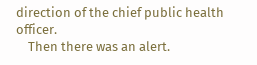direction of the chief public health officer.
    Then there was an alert.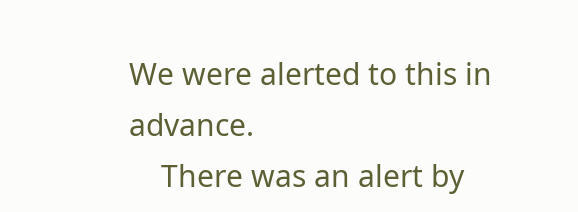We were alerted to this in advance.
    There was an alert by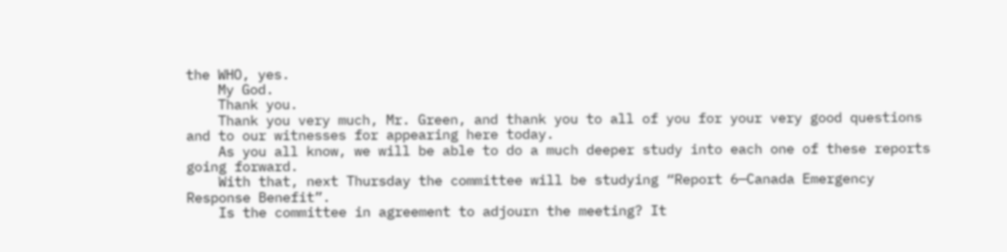the WHO, yes.
    My God.
    Thank you.
    Thank you very much, Mr. Green, and thank you to all of you for your very good questions and to our witnesses for appearing here today.
    As you all know, we will be able to do a much deeper study into each one of these reports going forward.
    With that, next Thursday the committee will be studying “Report 6—Canada Emergency Response Benefit”.
    Is the committee in agreement to adjourn the meeting? It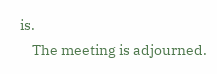is.
    The meeting is adjourned.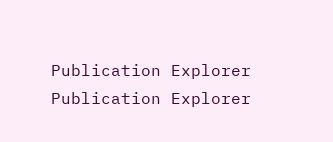Publication Explorer
Publication Explorer